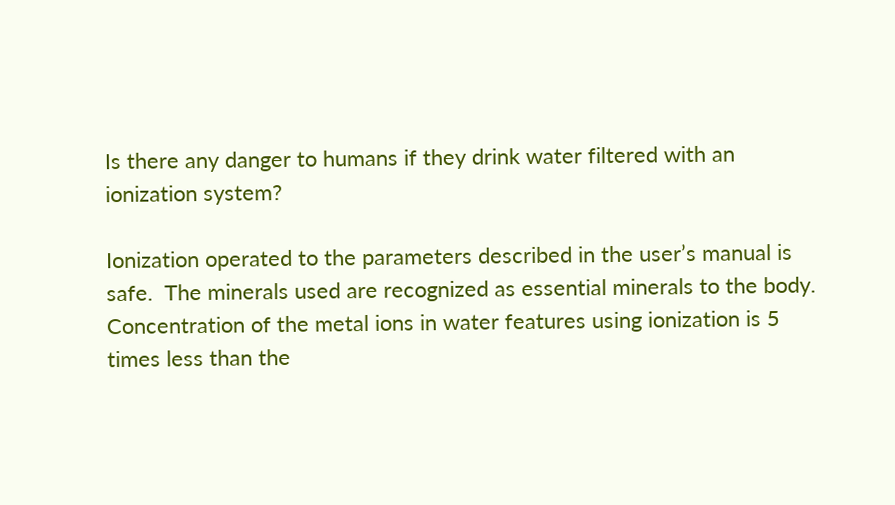Is there any danger to humans if they drink water filtered with an ionization system?

Ionization operated to the parameters described in the user’s manual is safe.  The minerals used are recognized as essential minerals to the body. Concentration of the metal ions in water features using ionization is 5 times less than the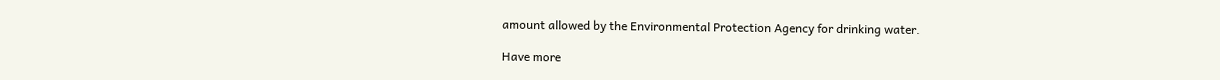amount allowed by the Environmental Protection Agency for drinking water.

Have more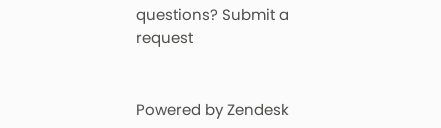questions? Submit a request


Powered by Zendesk